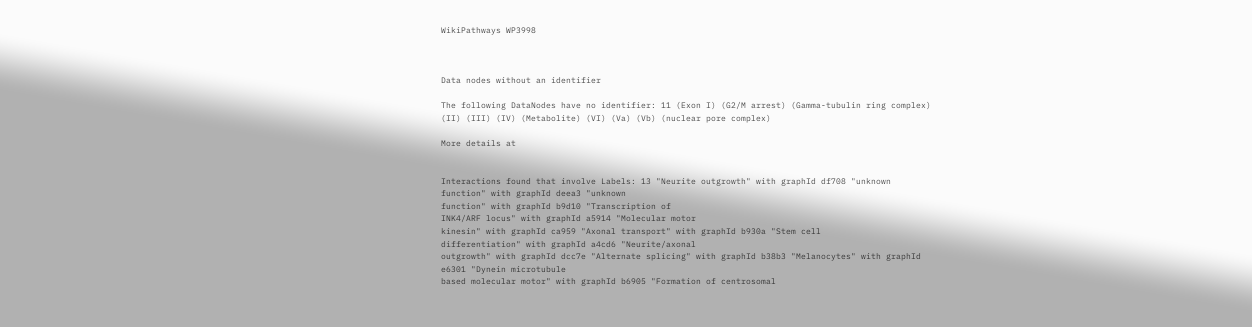WikiPathways WP3998



Data nodes without an identifier

The following DataNodes have no identifier: 11 (Exon I) (G2/M arrest) (Gamma-tubulin ring complex) (II) (III) (IV) (Metabolite) (VI) (Va) (Vb) (nuclear pore complex)

More details at


Interactions found that involve Labels: 13 "Neurite outgrowth" with graphId df708 "unknown
function" with graphId deea3 "unknown
function" with graphId b9d10 "Transcription of
INK4/ARF locus" with graphId a5914 "Molecular motor
kinesin" with graphId ca959 "Axonal transport" with graphId b930a "Stem cell
differentiation" with graphId a4cd6 "Neurite/axonal
outgrowth" with graphId dcc7e "Alternate splicing" with graphId b38b3 "Melanocytes" with graphId e6301 "Dynein microtubule
based molecular motor" with graphId b6905 "Formation of centrosomal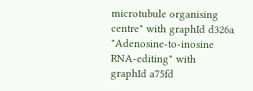microtubule organising centre" with graphId d326a "Adenosine-to-inosine
RNA-editing" with graphId a75fd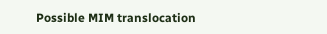Possible MIM translocation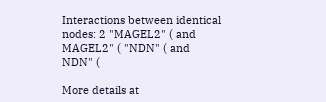Interactions between identical nodes: 2 "MAGEL2" ( and
MAGEL2" ( "NDN" ( and
NDN" (

More details at